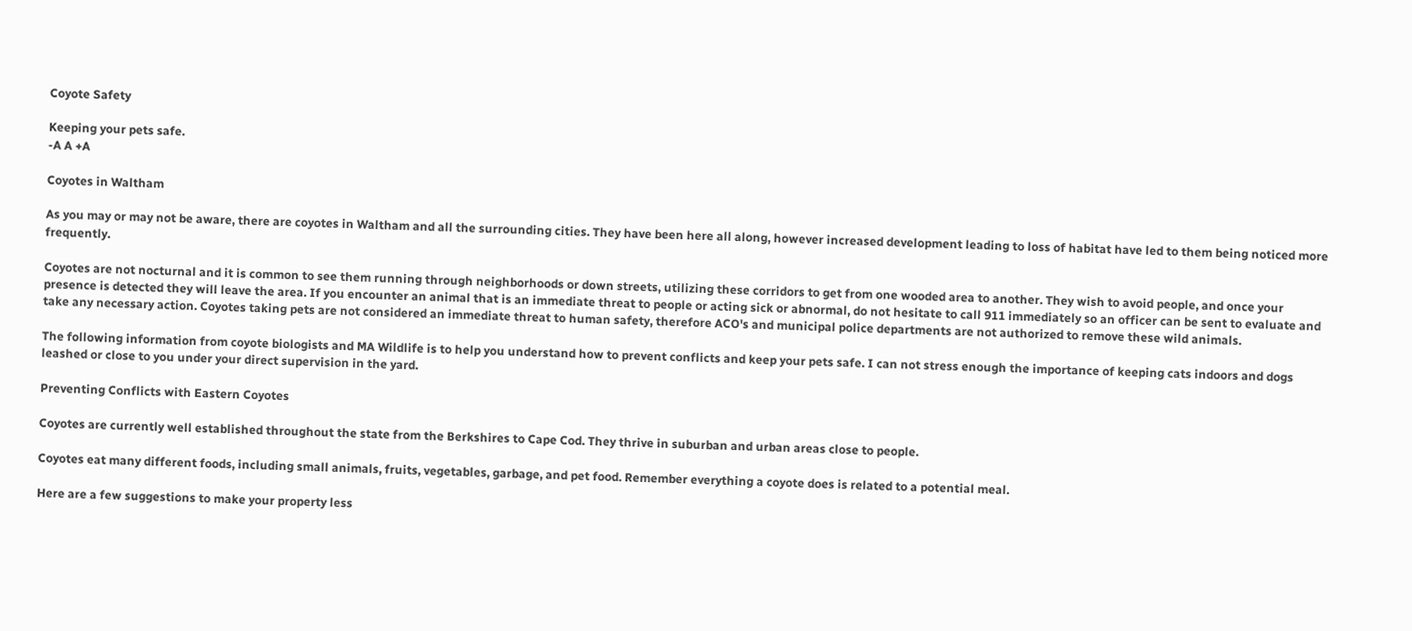Coyote Safety

Keeping your pets safe.
-A A +A

Coyotes in Waltham

As you may or may not be aware, there are coyotes in Waltham and all the surrounding cities. They have been here all along, however increased development leading to loss of habitat have led to them being noticed more frequently.

Coyotes are not nocturnal and it is common to see them running through neighborhoods or down streets, utilizing these corridors to get from one wooded area to another. They wish to avoid people, and once your presence is detected they will leave the area. If you encounter an animal that is an immediate threat to people or acting sick or abnormal, do not hesitate to call 911 immediately so an officer can be sent to evaluate and take any necessary action. Coyotes taking pets are not considered an immediate threat to human safety, therefore ACO's and municipal police departments are not authorized to remove these wild animals.

The following information from coyote biologists and MA Wildlife is to help you understand how to prevent conflicts and keep your pets safe. I can not stress enough the importance of keeping cats indoors and dogs leashed or close to you under your direct supervision in the yard.

Preventing Conflicts with Eastern Coyotes

Coyotes are currently well established throughout the state from the Berkshires to Cape Cod. They thrive in suburban and urban areas close to people.

Coyotes eat many different foods, including small animals, fruits, vegetables, garbage, and pet food. Remember everything a coyote does is related to a potential meal.

Here are a few suggestions to make your property less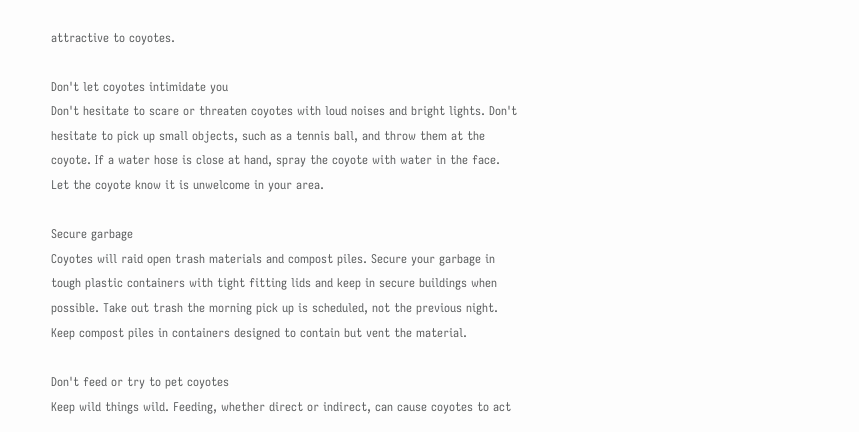attractive to coyotes.

Don't let coyotes intimidate you
Don't hesitate to scare or threaten coyotes with loud noises and bright lights. Don't hesitate to pick up small objects, such as a tennis ball, and throw them at the coyote. If a water hose is close at hand, spray the coyote with water in the face. Let the coyote know it is unwelcome in your area.

Secure garbage
Coyotes will raid open trash materials and compost piles. Secure your garbage in tough plastic containers with tight fitting lids and keep in secure buildings when possible. Take out trash the morning pick up is scheduled, not the previous night. Keep compost piles in containers designed to contain but vent the material.

Don't feed or try to pet coyotes
Keep wild things wild. Feeding, whether direct or indirect, can cause coyotes to act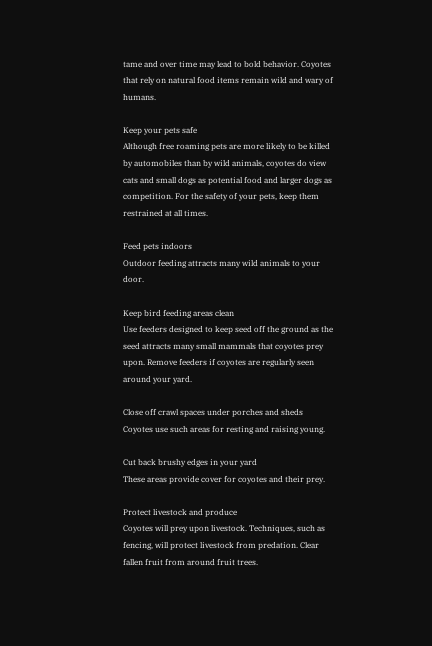tame and over time may lead to bold behavior. Coyotes that rely on natural food items remain wild and wary of humans.

Keep your pets safe
Although free roaming pets are more likely to be killed by automobiles than by wild animals, coyotes do view cats and small dogs as potential food and larger dogs as competition. For the safety of your pets, keep them restrained at all times.

Feed pets indoors
Outdoor feeding attracts many wild animals to your door.

Keep bird feeding areas clean
Use feeders designed to keep seed off the ground as the seed attracts many small mammals that coyotes prey upon. Remove feeders if coyotes are regularly seen around your yard.

Close off crawl spaces under porches and sheds
Coyotes use such areas for resting and raising young.

Cut back brushy edges in your yard
These areas provide cover for coyotes and their prey.

Protect livestock and produce
Coyotes will prey upon livestock. Techniques, such as fencing, will protect livestock from predation. Clear fallen fruit from around fruit trees.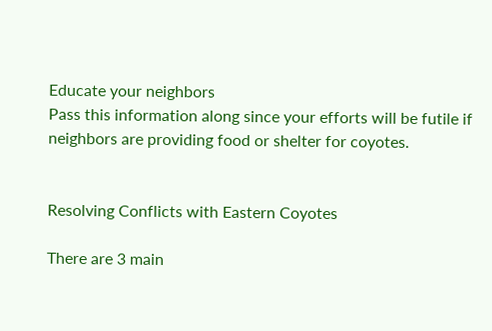Educate your neighbors
Pass this information along since your efforts will be futile if neighbors are providing food or shelter for coyotes.


Resolving Conflicts with Eastern Coyotes

There are 3 main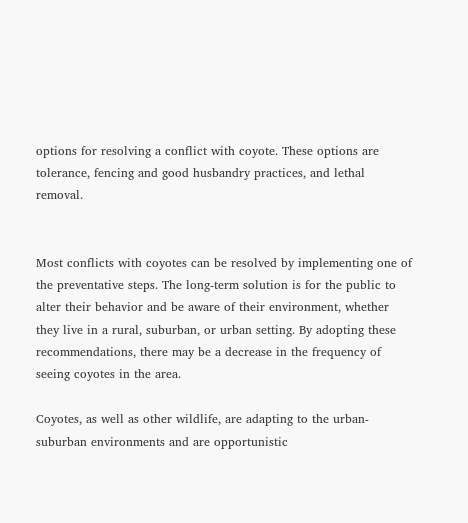options for resolving a conflict with coyote. These options are tolerance, fencing and good husbandry practices, and lethal removal.


Most conflicts with coyotes can be resolved by implementing one of the preventative steps. The long-term solution is for the public to alter their behavior and be aware of their environment, whether they live in a rural, suburban, or urban setting. By adopting these recommendations, there may be a decrease in the frequency of seeing coyotes in the area.

Coyotes, as well as other wildlife, are adapting to the urban-suburban environments and are opportunistic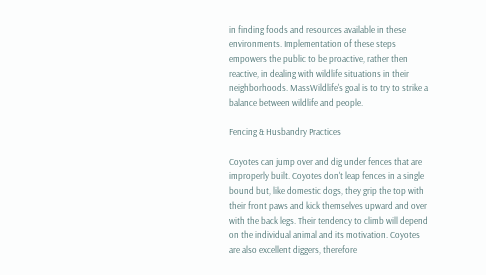in finding foods and resources available in these environments. Implementation of these steps empowers the public to be proactive, rather then reactive, in dealing with wildlife situations in their neighborhoods. MassWildlife's goal is to try to strike a balance between wildlife and people.

Fencing & Husbandry Practices

Coyotes can jump over and dig under fences that are improperly built. Coyotes don't leap fences in a single bound but, like domestic dogs, they grip the top with their front paws and kick themselves upward and over with the back legs. Their tendency to climb will depend on the individual animal and its motivation. Coyotes are also excellent diggers, therefore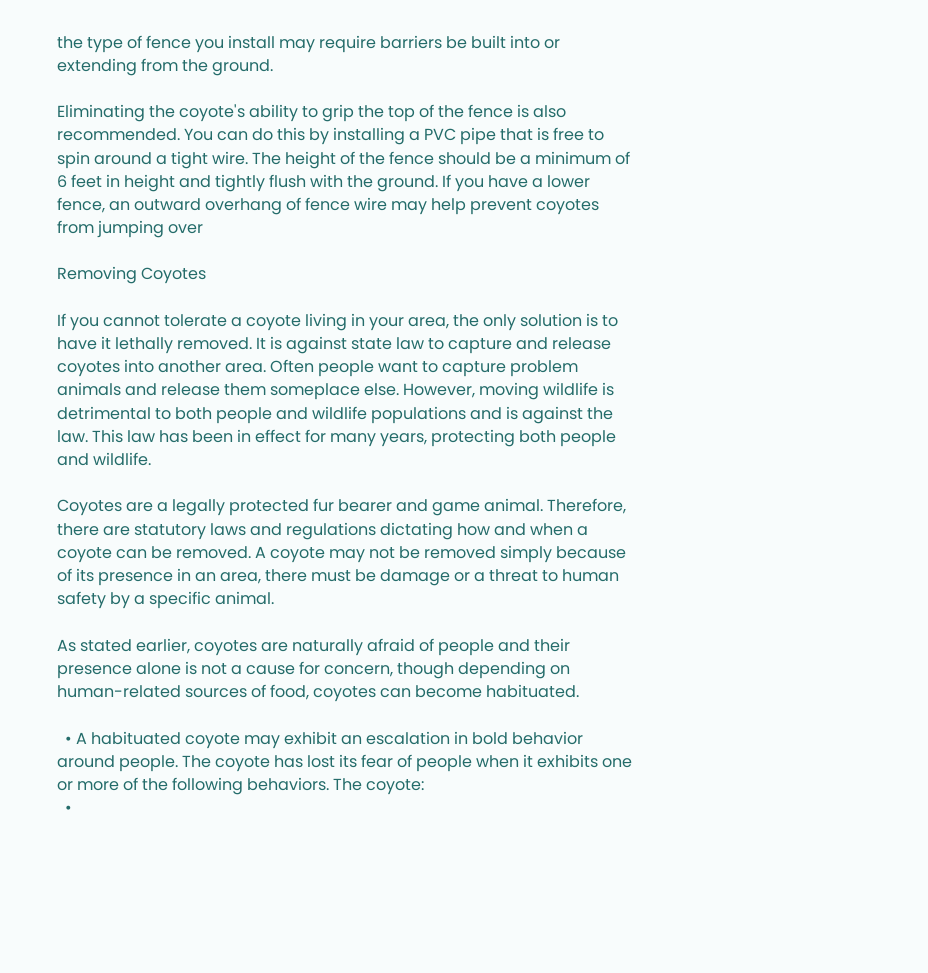the type of fence you install may require barriers be built into or extending from the ground.

Eliminating the coyote's ability to grip the top of the fence is also recommended. You can do this by installing a PVC pipe that is free to spin around a tight wire. The height of the fence should be a minimum of 6 feet in height and tightly flush with the ground. If you have a lower fence, an outward overhang of fence wire may help prevent coyotes from jumping over

Removing Coyotes

If you cannot tolerate a coyote living in your area, the only solution is to have it lethally removed. It is against state law to capture and release coyotes into another area. Often people want to capture problem animals and release them someplace else. However, moving wildlife is detrimental to both people and wildlife populations and is against the law. This law has been in effect for many years, protecting both people and wildlife.

Coyotes are a legally protected fur bearer and game animal. Therefore, there are statutory laws and regulations dictating how and when a coyote can be removed. A coyote may not be removed simply because of its presence in an area, there must be damage or a threat to human safety by a specific animal.

As stated earlier, coyotes are naturally afraid of people and their presence alone is not a cause for concern, though depending on human-related sources of food, coyotes can become habituated.

  • A habituated coyote may exhibit an escalation in bold behavior around people. The coyote has lost its fear of people when it exhibits one or more of the following behaviors. The coyote:
  •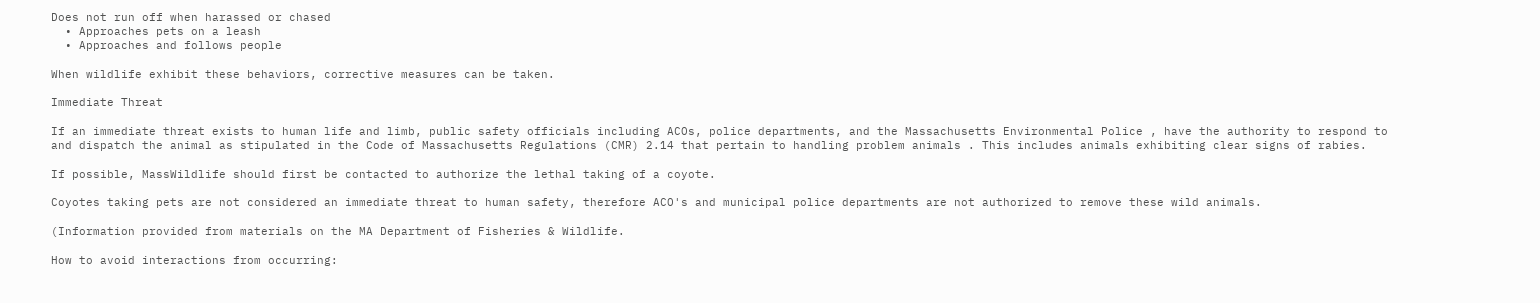Does not run off when harassed or chased
  • Approaches pets on a leash
  • Approaches and follows people

When wildlife exhibit these behaviors, corrective measures can be taken.

Immediate Threat

If an immediate threat exists to human life and limb, public safety officials including ACOs, police departments, and the Massachusetts Environmental Police , have the authority to respond to and dispatch the animal as stipulated in the Code of Massachusetts Regulations (CMR) 2.14 that pertain to handling problem animals . This includes animals exhibiting clear signs of rabies.

If possible, MassWildlife should first be contacted to authorize the lethal taking of a coyote.

Coyotes taking pets are not considered an immediate threat to human safety, therefore ACO's and municipal police departments are not authorized to remove these wild animals.

(Information provided from materials on the MA Department of Fisheries & Wildlife.

How to avoid interactions from occurring: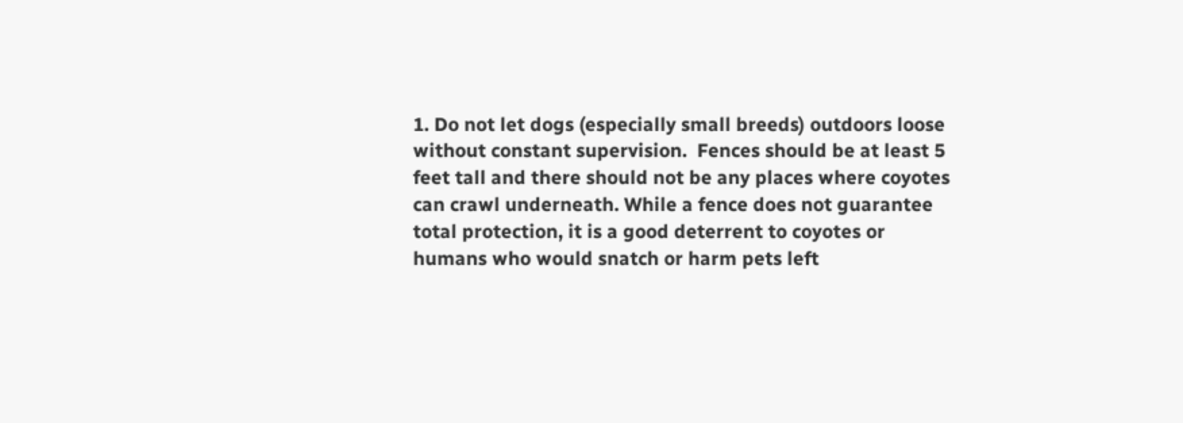1. Do not let dogs (especially small breeds) outdoors loose without constant supervision.  Fences should be at least 5 feet tall and there should not be any places where coyotes can crawl underneath. While a fence does not guarantee total protection, it is a good deterrent to coyotes or humans who would snatch or harm pets left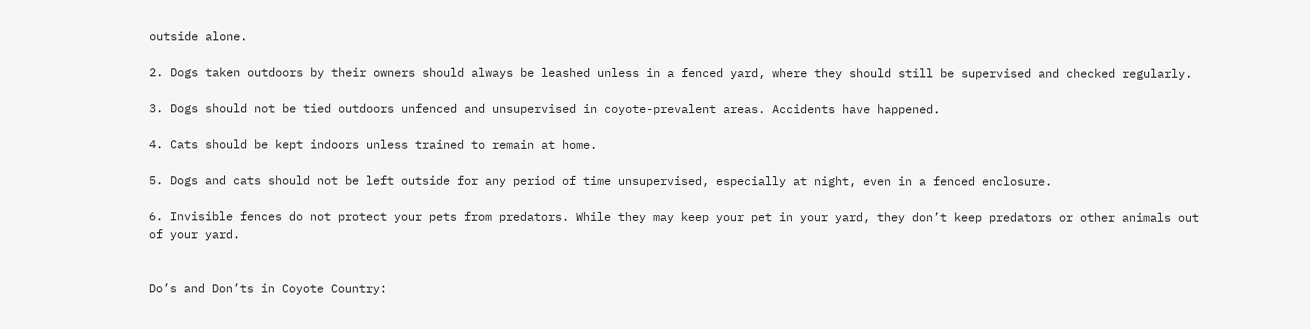outside alone.

2. Dogs taken outdoors by their owners should always be leashed unless in a fenced yard, where they should still be supervised and checked regularly.

3. Dogs should not be tied outdoors unfenced and unsupervised in coyote-prevalent areas. Accidents have happened.

4. Cats should be kept indoors unless trained to remain at home.

5. Dogs and cats should not be left outside for any period of time unsupervised, especially at night, even in a fenced enclosure.

6. Invisible fences do not protect your pets from predators. While they may keep your pet in your yard, they don’t keep predators or other animals out of your yard.


Do’s and Don’ts in Coyote Country: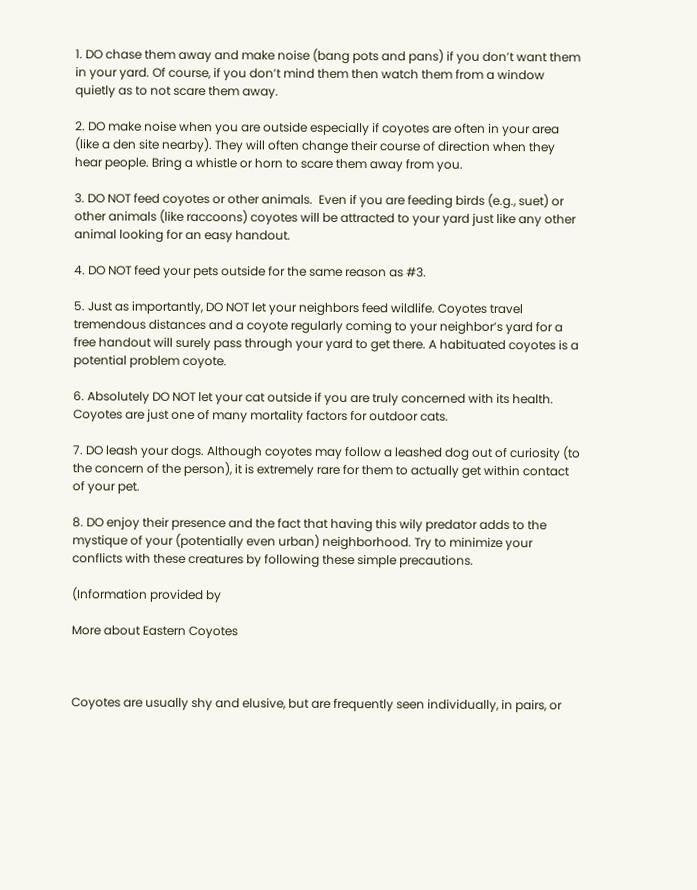1. DO chase them away and make noise (bang pots and pans) if you don’t want them in your yard. Of course, if you don’t mind them then watch them from a window quietly as to not scare them away.

2. DO make noise when you are outside especially if coyotes are often in your area (like a den site nearby). They will often change their course of direction when they hear people. Bring a whistle or horn to scare them away from you.

3. DO NOT feed coyotes or other animals.  Even if you are feeding birds (e.g., suet) or other animals (like raccoons) coyotes will be attracted to your yard just like any other animal looking for an easy handout.

4. DO NOT feed your pets outside for the same reason as #3.

5. Just as importantly, DO NOT let your neighbors feed wildlife. Coyotes travel tremendous distances and a coyote regularly coming to your neighbor’s yard for a free handout will surely pass through your yard to get there. A habituated coyotes is a potential problem coyote.

6. Absolutely DO NOT let your cat outside if you are truly concerned with its health. Coyotes are just one of many mortality factors for outdoor cats.

7. DO leash your dogs. Although coyotes may follow a leashed dog out of curiosity (to the concern of the person), it is extremely rare for them to actually get within contact of your pet.

8. DO enjoy their presence and the fact that having this wily predator adds to the mystique of your (potentially even urban) neighborhood. Try to minimize your conflicts with these creatures by following these simple precautions.

(Information provided by

More about Eastern Coyotes



Coyotes are usually shy and elusive, but are frequently seen individually, in pairs, or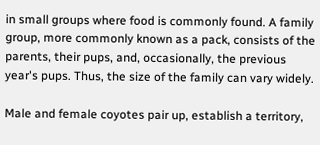in small groups where food is commonly found. A family group, more commonly known as a pack, consists of the parents, their pups, and, occasionally, the previous year's pups. Thus, the size of the family can vary widely.

Male and female coyotes pair up, establish a territory,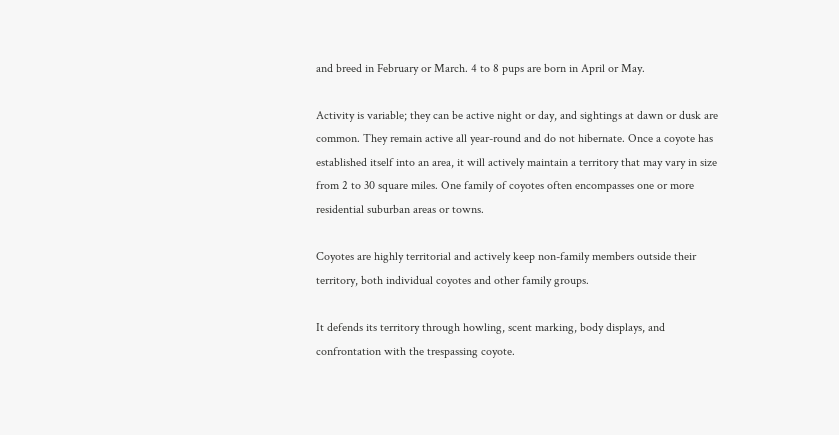and breed in February or March. 4 to 8 pups are born in April or May.

Activity is variable; they can be active night or day, and sightings at dawn or dusk are common. They remain active all year-round and do not hibernate. Once a coyote has established itself into an area, it will actively maintain a territory that may vary in size from 2 to 30 square miles. One family of coyotes often encompasses one or more residential suburban areas or towns.

Coyotes are highly territorial and actively keep non-family members outside their territory, both individual coyotes and other family groups.

It defends its territory through howling, scent marking, body displays, and confrontation with the trespassing coyote.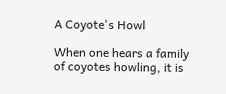A Coyote's Howl

When one hears a family of coyotes howling, it is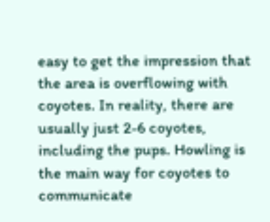easy to get the impression that the area is overflowing with coyotes. In reality, there are usually just 2-6 coyotes, including the pups. Howling is the main way for coyotes to communicate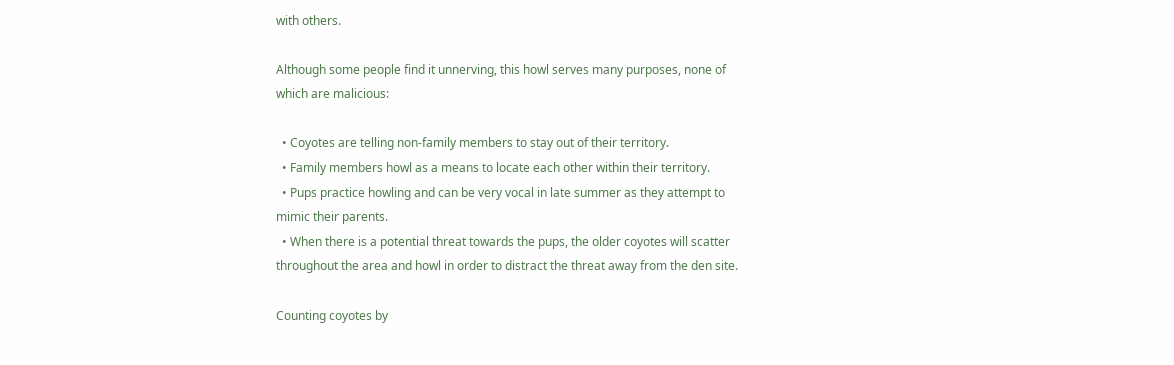with others.

Although some people find it unnerving, this howl serves many purposes, none of which are malicious:

  • Coyotes are telling non-family members to stay out of their territory.
  • Family members howl as a means to locate each other within their territory.
  • Pups practice howling and can be very vocal in late summer as they attempt to mimic their parents.
  • When there is a potential threat towards the pups, the older coyotes will scatter throughout the area and howl in order to distract the threat away from the den site.

Counting coyotes by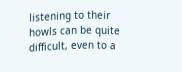listening to their howls can be quite difficult, even to a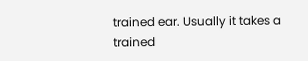trained ear. Usually it takes a trained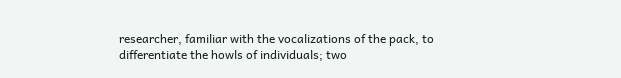researcher, familiar with the vocalizations of the pack, to differentiate the howls of individuals; two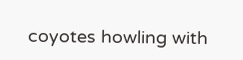coyotes howling with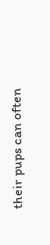their pups can often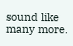sound like many more.